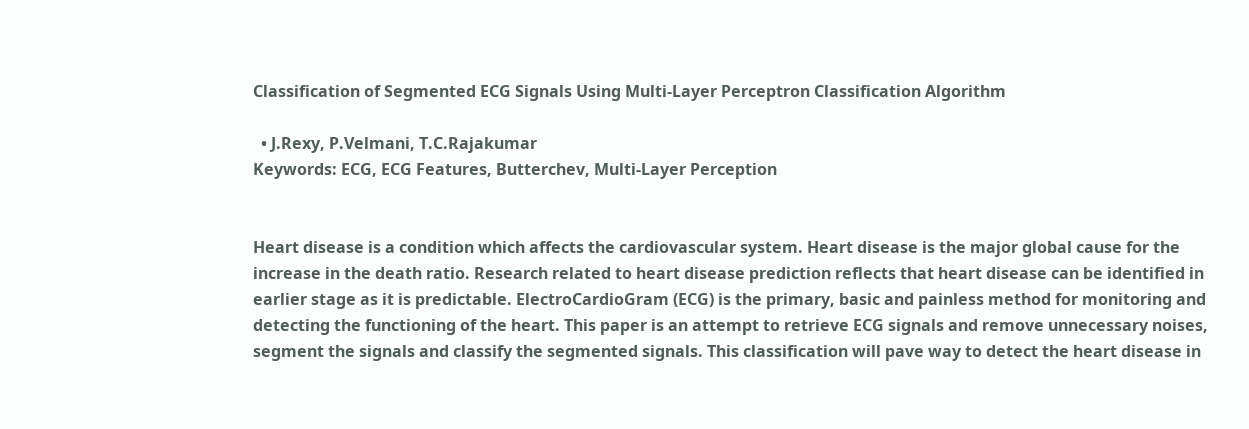Classification of Segmented ECG Signals Using Multi-Layer Perceptron Classification Algorithm

  • J.Rexy, P.Velmani, T.C.Rajakumar
Keywords: ECG, ECG Features, Butterchev, Multi-Layer Perception


Heart disease is a condition which affects the cardiovascular system. Heart disease is the major global cause for the increase in the death ratio. Research related to heart disease prediction reflects that heart disease can be identified in earlier stage as it is predictable. ElectroCardioGram (ECG) is the primary, basic and painless method for monitoring and detecting the functioning of the heart. This paper is an attempt to retrieve ECG signals and remove unnecessary noises, segment the signals and classify the segmented signals. This classification will pave way to detect the heart disease in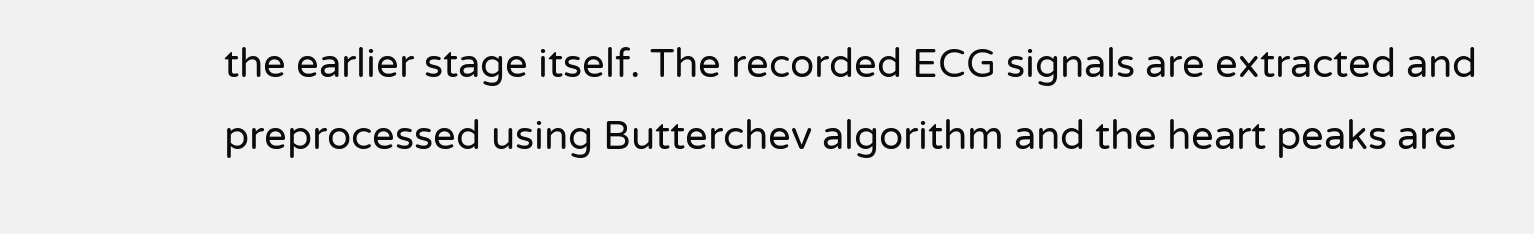the earlier stage itself. The recorded ECG signals are extracted and preprocessed using Butterchev algorithm and the heart peaks are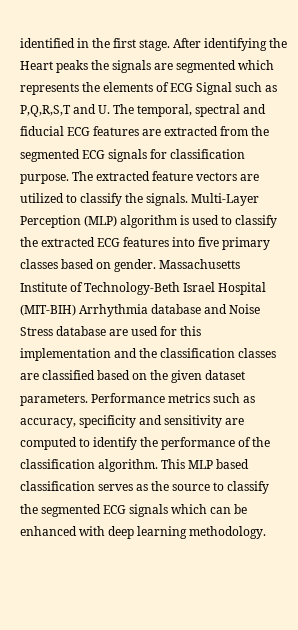identified in the first stage. After identifying the Heart peaks the signals are segmented which represents the elements of ECG Signal such as P,Q,R,S,T and U. The temporal, spectral and fiducial ECG features are extracted from the segmented ECG signals for classification purpose. The extracted feature vectors are utilized to classify the signals. Multi-Layer Perception (MLP) algorithm is used to classify the extracted ECG features into five primary classes based on gender. Massachusetts Institute of Technology-Beth Israel Hospital (MIT-BIH) Arrhythmia database and Noise Stress database are used for this implementation and the classification classes are classified based on the given dataset parameters. Performance metrics such as accuracy, specificity and sensitivity are computed to identify the performance of the classification algorithm. This MLP based classification serves as the source to classify the segmented ECG signals which can be enhanced with deep learning methodology.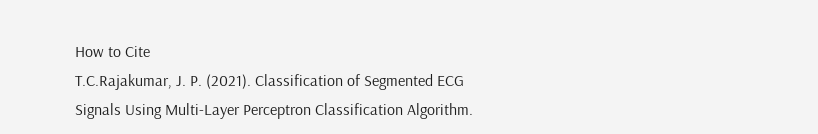How to Cite
T.C.Rajakumar, J. P. (2021). Classification of Segmented ECG Signals Using Multi-Layer Perceptron Classification Algorithm.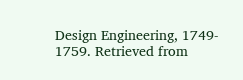Design Engineering, 1749- 1759. Retrieved from